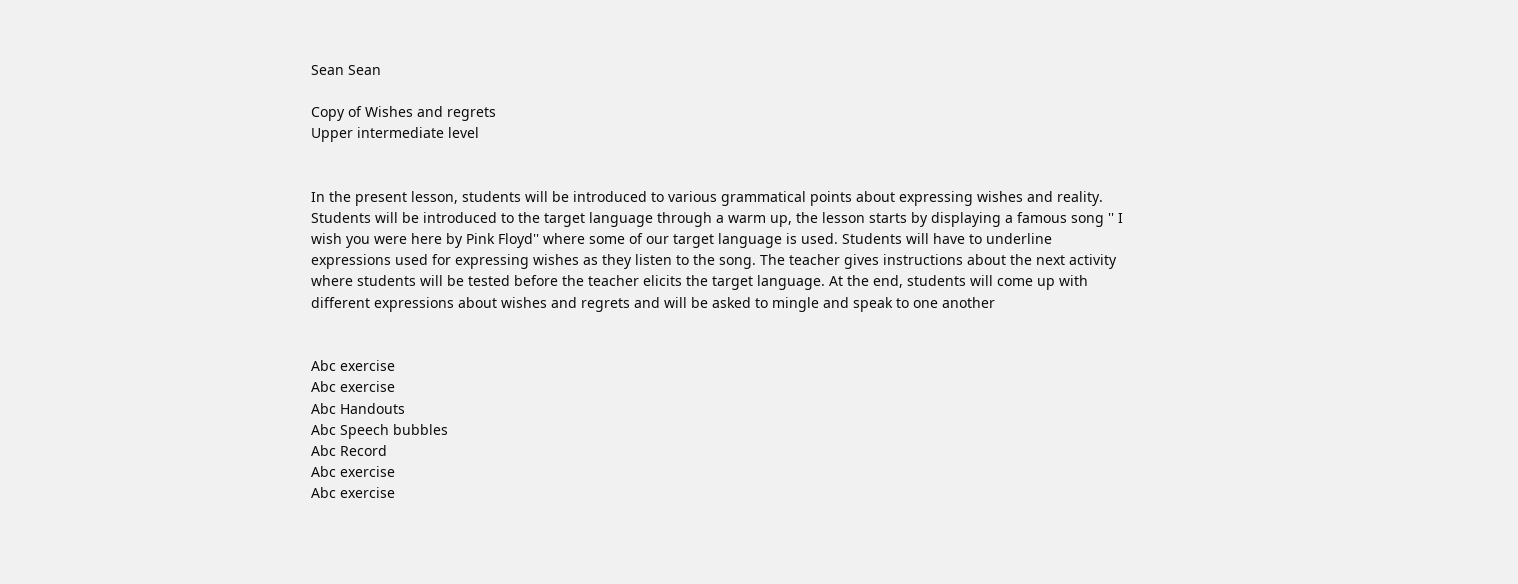Sean Sean

Copy of Wishes and regrets
Upper intermediate level


In the present lesson, students will be introduced to various grammatical points about expressing wishes and reality. Students will be introduced to the target language through a warm up, the lesson starts by displaying a famous song '' I wish you were here by Pink Floyd'' where some of our target language is used. Students will have to underline expressions used for expressing wishes as they listen to the song. The teacher gives instructions about the next activity where students will be tested before the teacher elicits the target language. At the end, students will come up with different expressions about wishes and regrets and will be asked to mingle and speak to one another


Abc exercise
Abc exercise
Abc Handouts
Abc Speech bubbles
Abc Record
Abc exercise
Abc exercise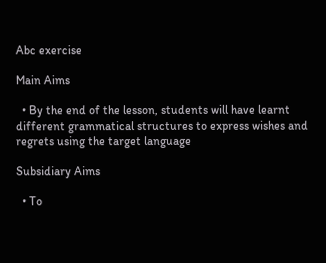Abc exercise

Main Aims

  • By the end of the lesson, students will have learnt different grammatical structures to express wishes and regrets using the target language

Subsidiary Aims

  • To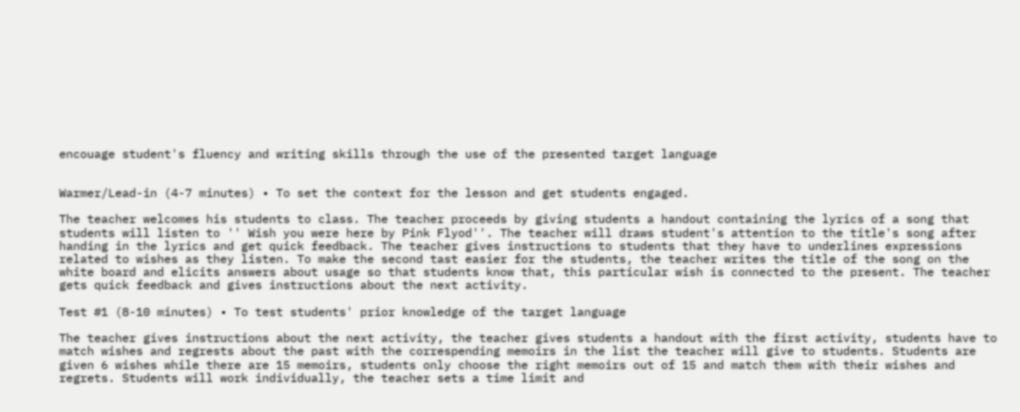encouage student's fluency and writing skills through the use of the presented target language


Warmer/Lead-in (4-7 minutes) • To set the context for the lesson and get students engaged.

The teacher welcomes his students to class. The teacher proceeds by giving students a handout containing the lyrics of a song that students will listen to '' Wish you were here by Pink Flyod''. The teacher will draws student's attention to the title's song after handing in the lyrics and get quick feedback. The teacher gives instructions to students that they have to underlines expressions related to wishes as they listen. To make the second tast easier for the students, the teacher writes the title of the song on the white board and elicits answers about usage so that students know that, this particular wish is connected to the present. The teacher gets quick feedback and gives instructions about the next activity.

Test #1 (8-10 minutes) • To test students' prior knowledge of the target language

The teacher gives instructions about the next activity, the teacher gives students a handout with the first activity, students have to match wishes and regrests about the past with the correspending memoirs in the list the teacher will give to students. Students are given 6 wishes while there are 15 memoirs, students only choose the right memoirs out of 15 and match them with their wishes and regrets. Students will work individually, the teacher sets a time limit and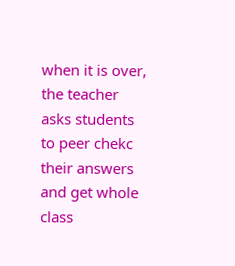when it is over, the teacher asks students to peer chekc their answers and get whole class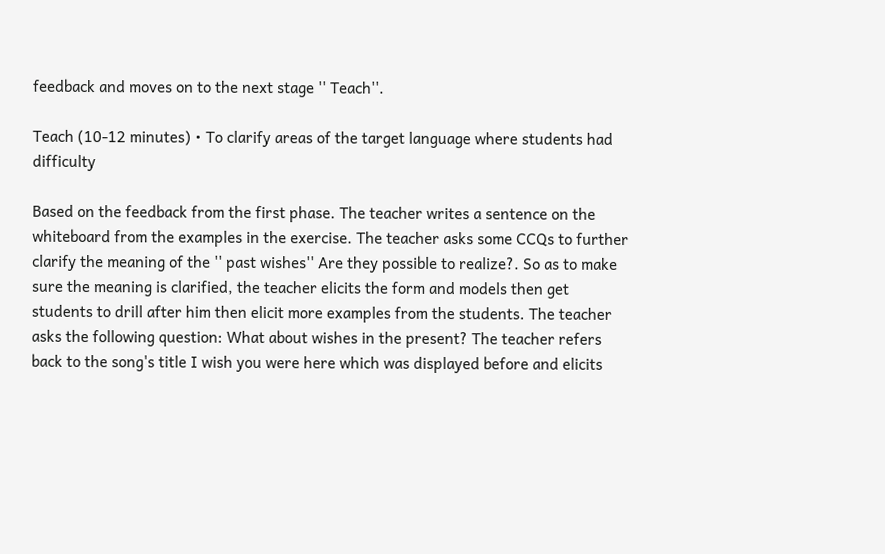feedback and moves on to the next stage '' Teach''.

Teach (10-12 minutes) • To clarify areas of the target language where students had difficulty

Based on the feedback from the first phase. The teacher writes a sentence on the whiteboard from the examples in the exercise. The teacher asks some CCQs to further clarify the meaning of the '' past wishes'' Are they possible to realize?. So as to make sure the meaning is clarified, the teacher elicits the form and models then get students to drill after him then elicit more examples from the students. The teacher asks the following question: What about wishes in the present? The teacher refers back to the song's title I wish you were here which was displayed before and elicits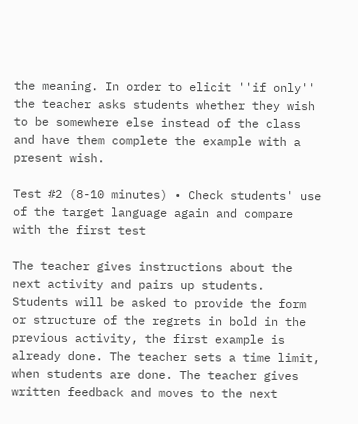the meaning. In order to elicit ''if only'' the teacher asks students whether they wish to be somewhere else instead of the class and have them complete the example with a present wish.

Test #2 (8-10 minutes) • Check students' use of the target language again and compare with the first test

The teacher gives instructions about the next activity and pairs up students. Students will be asked to provide the form or structure of the regrets in bold in the previous activity, the first example is already done. The teacher sets a time limit, when students are done. The teacher gives written feedback and moves to the next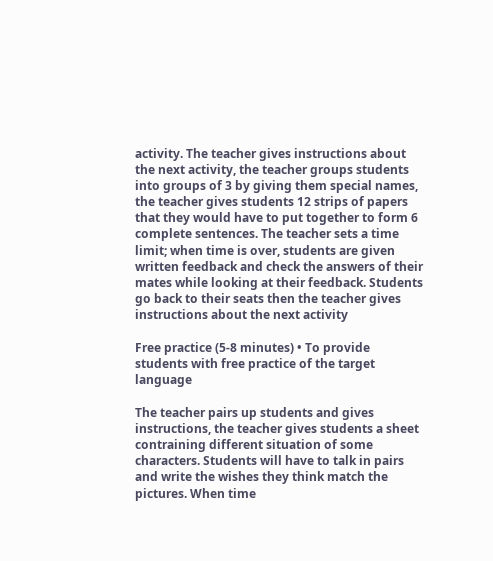activity. The teacher gives instructions about the next activity, the teacher groups students into groups of 3 by giving them special names, the teacher gives students 12 strips of papers that they would have to put together to form 6 complete sentences. The teacher sets a time limit; when time is over, students are given written feedback and check the answers of their mates while looking at their feedback. Students go back to their seats then the teacher gives instructions about the next activity

Free practice (5-8 minutes) • To provide students with free practice of the target language

The teacher pairs up students and gives instructions, the teacher gives students a sheet contraining different situation of some characters. Students will have to talk in pairs and write the wishes they think match the pictures. When time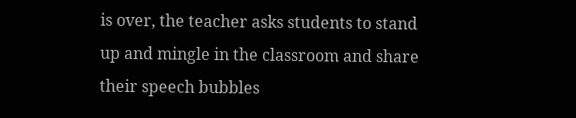is over, the teacher asks students to stand up and mingle in the classroom and share their speech bubbles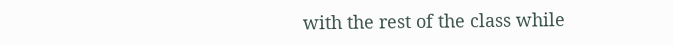with the rest of the class while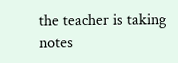the teacher is taking notes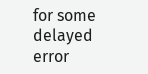for some delayed error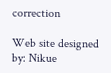correction

Web site designed by: Nikue